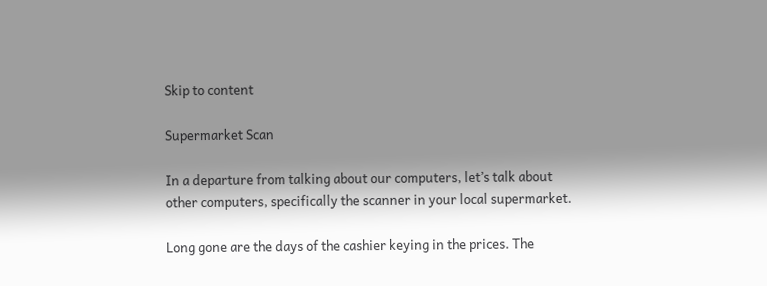Skip to content

Supermarket Scan

In a departure from talking about our computers, let’s talk about other computers, specifically the scanner in your local supermarket.

Long gone are the days of the cashier keying in the prices. The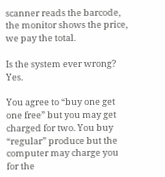scanner reads the barcode, the monitor shows the price, we pay the total.

Is the system ever wrong? Yes.

You agree to “buy one get one free” but you may get charged for two. You buy “regular” produce but the computer may charge you for the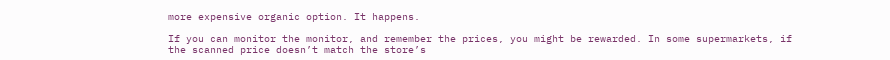more expensive organic option. It happens.

If you can monitor the monitor, and remember the prices, you might be rewarded. In some supermarkets, if the scanned price doesn’t match the store’s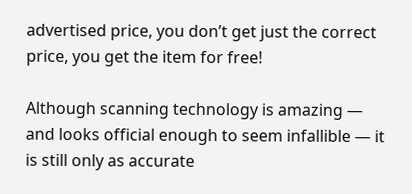advertised price, you don’t get just the correct price, you get the item for free!

Although scanning technology is amazing — and looks official enough to seem infallible — it is still only as accurate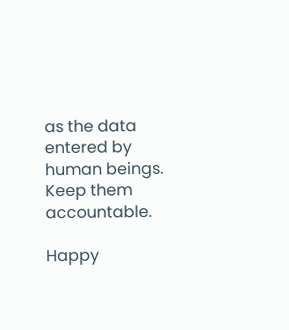as the data entered by human beings. Keep them accountable.

Happy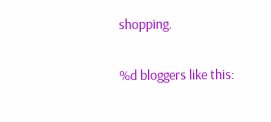shopping.

%d bloggers like this: